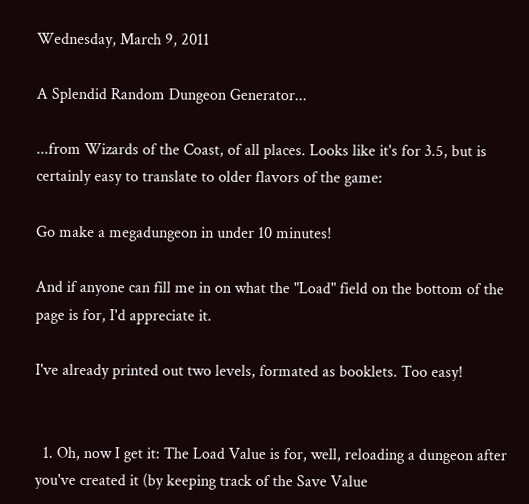Wednesday, March 9, 2011

A Splendid Random Dungeon Generator...

...from Wizards of the Coast, of all places. Looks like it's for 3.5, but is certainly easy to translate to older flavors of the game:

Go make a megadungeon in under 10 minutes!

And if anyone can fill me in on what the "Load" field on the bottom of the page is for, I'd appreciate it.

I've already printed out two levels, formated as booklets. Too easy!


  1. Oh, now I get it: The Load Value is for, well, reloading a dungeon after you've created it (by keeping track of the Save Value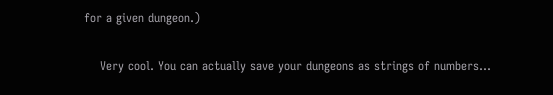for a given dungeon.)

    Very cool. You can actually save your dungeons as strings of numbers...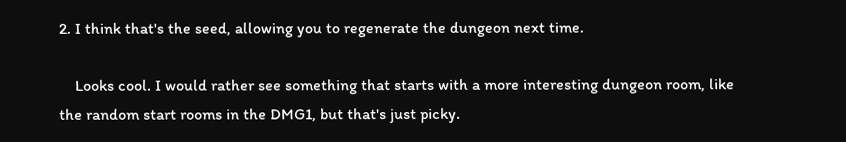2. I think that's the seed, allowing you to regenerate the dungeon next time.

    Looks cool. I would rather see something that starts with a more interesting dungeon room, like the random start rooms in the DMG1, but that's just picky.